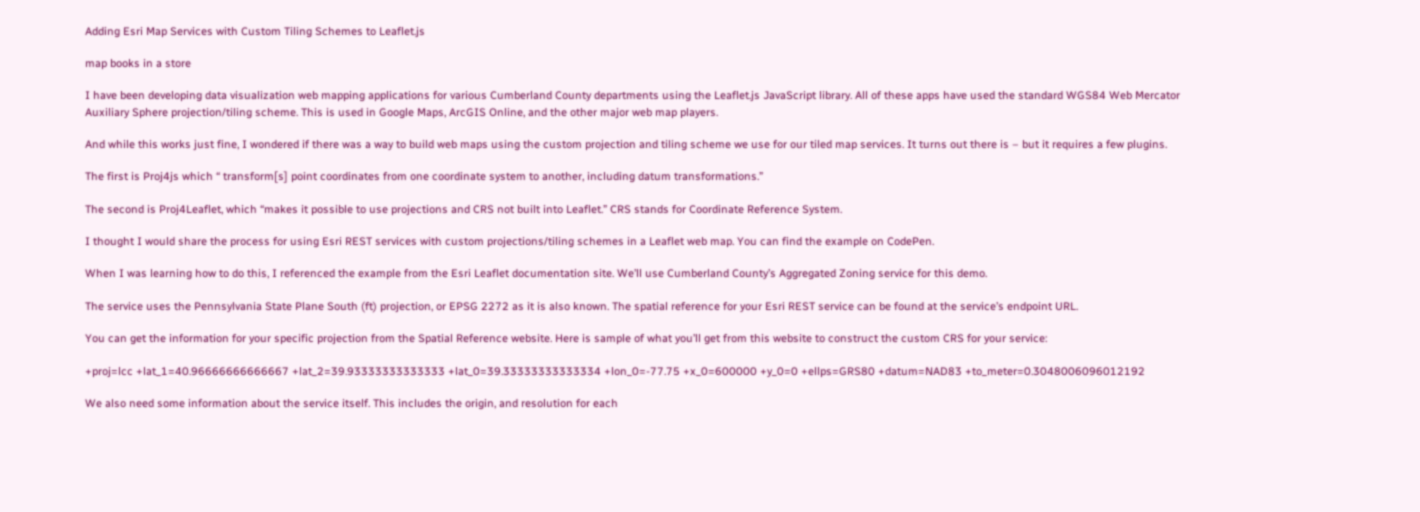Adding Esri Map Services with Custom Tiling Schemes to Leaflet.js

map books in a store

I have been developing data visualization web mapping applications for various Cumberland County departments using the Leaflet.js JavaScript library. All of these apps have used the standard WGS84 Web Mercator Auxiliary Sphere projection/tiling scheme. This is used in Google Maps, ArcGIS Online, and the other major web map players.

And while this works just fine, I wondered if there was a way to build web maps using the custom projection and tiling scheme we use for our tiled map services. It turns out there is – but it requires a few plugins.

The first is Proj4js which “ transform[s] point coordinates from one coordinate system to another, including datum transformations.”

The second is Proj4Leaflet, which “makes it possible to use projections and CRS not built into Leaflet.” CRS stands for Coordinate Reference System.

I thought I would share the process for using Esri REST services with custom projections/tiling schemes in a Leaflet web map. You can find the example on CodePen.

When I was learning how to do this, I referenced the example from the Esri Leaflet documentation site. We’ll use Cumberland County’s Aggregated Zoning service for this demo.

The service uses the Pennsylvania State Plane South (ft) projection, or EPSG 2272 as it is also known. The spatial reference for your Esri REST service can be found at the service’s endpoint URL.

You can get the information for your specific projection from the Spatial Reference website. Here is sample of what you’ll get from this website to construct the custom CRS for your service:

+proj=lcc +lat_1=40.96666666666667 +lat_2=39.93333333333333 +lat_0=39.33333333333334 +lon_0=-77.75 +x_0=600000 +y_0=0 +ellps=GRS80 +datum=NAD83 +to_meter=0.3048006096012192

We also need some information about the service itself. This includes the origin, and resolution for each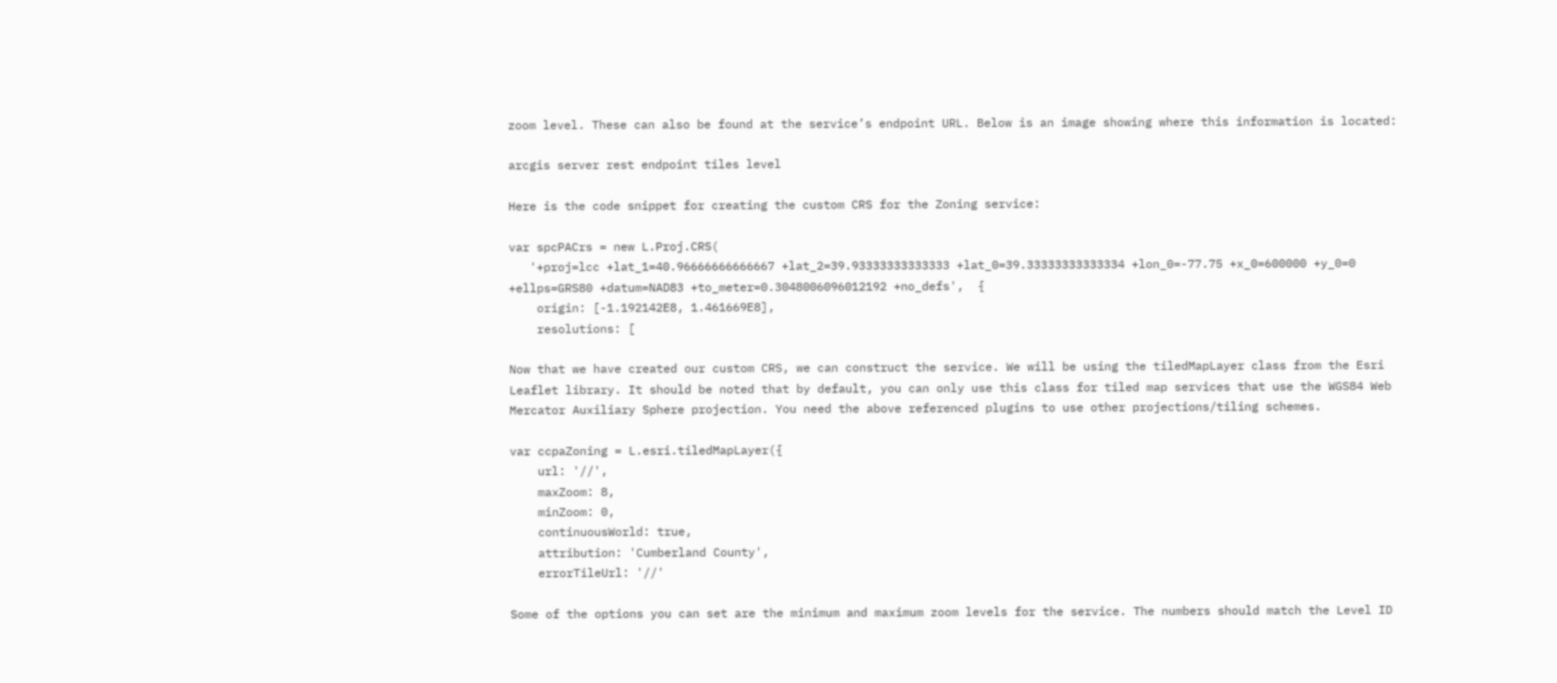zoom level. These can also be found at the service’s endpoint URL. Below is an image showing where this information is located:

arcgis server rest endpoint tiles level

Here is the code snippet for creating the custom CRS for the Zoning service:

var spcPACrs = new L.Proj.CRS(
   '+proj=lcc +lat_1=40.96666666666667 +lat_2=39.93333333333333 +lat_0=39.33333333333334 +lon_0=-77.75 +x_0=600000 +y_0=0 +ellps=GRS80 +datum=NAD83 +to_meter=0.3048006096012192 +no_defs',  {
    origin: [-1.192142E8, 1.461669E8],
    resolutions: [

Now that we have created our custom CRS, we can construct the service. We will be using the tiledMapLayer class from the Esri Leaflet library. It should be noted that by default, you can only use this class for tiled map services that use the WGS84 Web Mercator Auxiliary Sphere projection. You need the above referenced plugins to use other projections/tiling schemes.

var ccpaZoning = L.esri.tiledMapLayer({
    url: '//',
    maxZoom: 8,
    minZoom: 0,
    continuousWorld: true,
    attribution: 'Cumberland County',
    errorTileUrl: '//'

Some of the options you can set are the minimum and maximum zoom levels for the service. The numbers should match the Level ID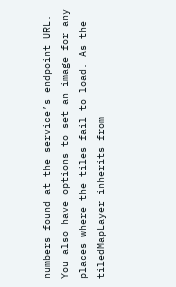numbers found at the service’s endpoint URL. You also have options to set an image for any places where the tiles fail to load. As the tiledMapLayer inherits from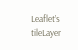Leaflet’s tileLayer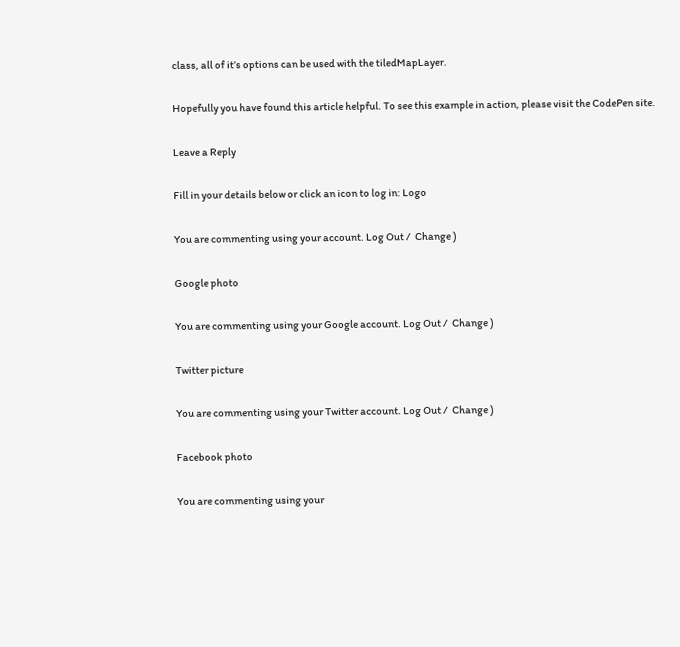class, all of it’s options can be used with the tiledMapLayer.

Hopefully you have found this article helpful. To see this example in action, please visit the CodePen site.

Leave a Reply

Fill in your details below or click an icon to log in: Logo

You are commenting using your account. Log Out /  Change )

Google photo

You are commenting using your Google account. Log Out /  Change )

Twitter picture

You are commenting using your Twitter account. Log Out /  Change )

Facebook photo

You are commenting using your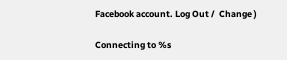Facebook account. Log Out /  Change )

Connecting to %s